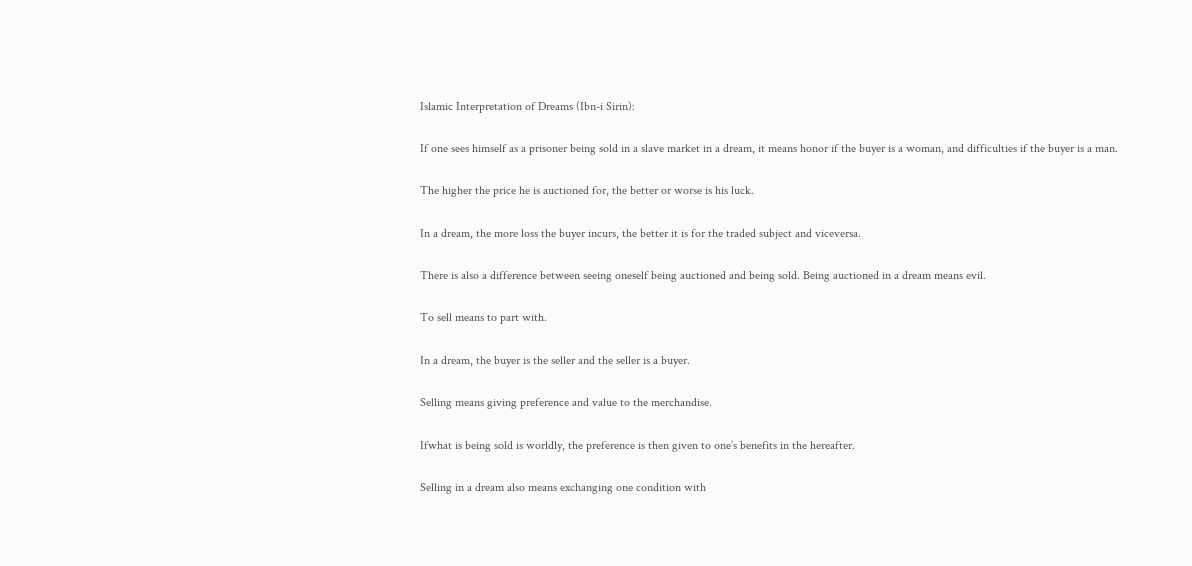Islamic Interpretation of Dreams (Ibn-i Sirin):

If one sees himself as a prisoner being sold in a slave market in a dream, it means honor if the buyer is a woman, and difficulties if the buyer is a man.

The higher the price he is auctioned for, the better or worse is his luck.

In a dream, the more loss the buyer incurs, the better it is for the traded subject and viceversa.

There is also a difference between seeing oneself being auctioned and being sold. Being auctioned in a dream means evil.

To sell means to part with.

In a dream, the buyer is the seller and the seller is a buyer.

Selling means giving preference and value to the merchandise.

Ifwhat is being sold is worldly, the preference is then given to one’s benefits in the hereafter.

Selling in a dream also means exchanging one condition with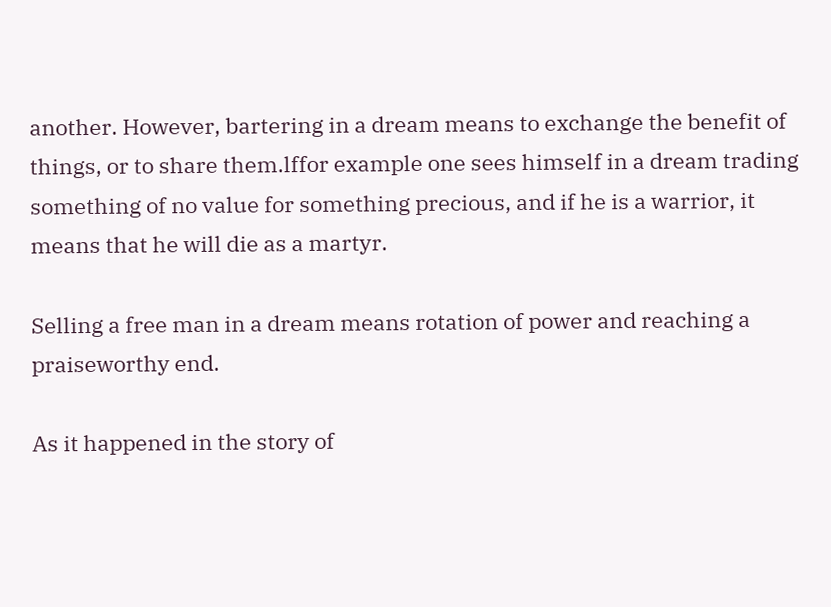another. However, bartering in a dream means to exchange the benefit of things, or to share them.lffor example one sees himself in a dream trading something of no value for something precious, and if he is a warrior, it means that he will die as a martyr.

Selling a free man in a dream means rotation of power and reaching a praiseworthy end.

As it happened in the story of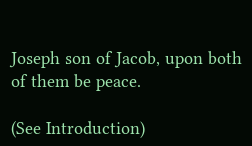Joseph son of Jacob, upon both of them be peace.

(See Introduction)